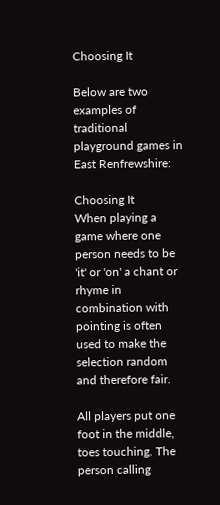Choosing It

Below are two examples of traditional playground games in East Renfrewshire:

Choosing It
When playing a game where one person needs to be 'it' or 'on' a chant or rhyme in combination with pointing is often used to make the selection random and therefore fair.

All players put one foot in the middle, toes touching. The person calling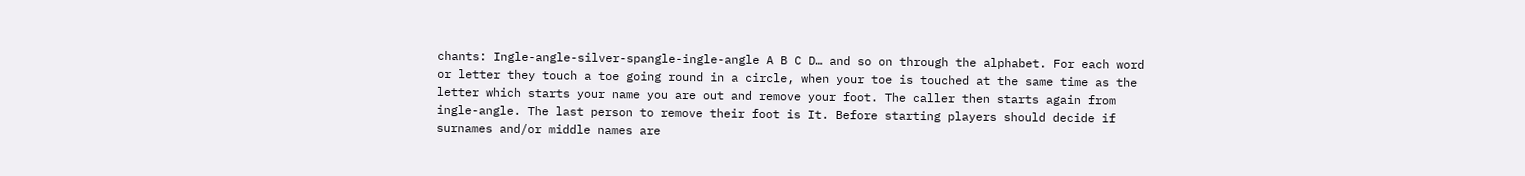chants: Ingle-angle-silver-spangle-ingle-angle A B C D… and so on through the alphabet. For each word or letter they touch a toe going round in a circle, when your toe is touched at the same time as the letter which starts your name you are out and remove your foot. The caller then starts again from ingle-angle. The last person to remove their foot is It. Before starting players should decide if surnames and/or middle names are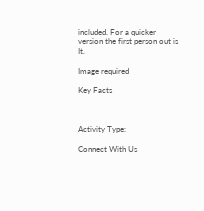included. For a quicker version the first person out is It.

Image required

Key Facts



Activity Type:

Connect With Us